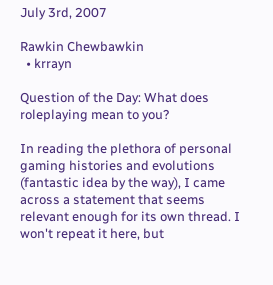July 3rd, 2007

Rawkin Chewbawkin
  • krrayn

Question of the Day: What does roleplaying mean to you?

In reading the plethora of personal gaming histories and evolutions (fantastic idea by the way), I came across a statement that seems relevant enough for its own thread. I won't repeat it here, but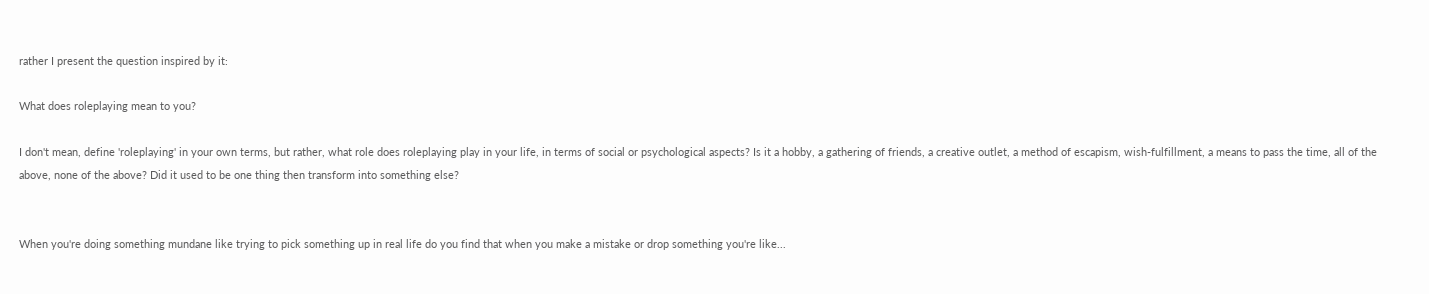rather I present the question inspired by it:

What does roleplaying mean to you?

I don't mean, define 'roleplaying' in your own terms, but rather, what role does roleplaying play in your life, in terms of social or psychological aspects? Is it a hobby, a gathering of friends, a creative outlet, a method of escapism, wish-fulfillment, a means to pass the time, all of the above, none of the above? Did it used to be one thing then transform into something else?


When you're doing something mundane like trying to pick something up in real life do you find that when you make a mistake or drop something you're like...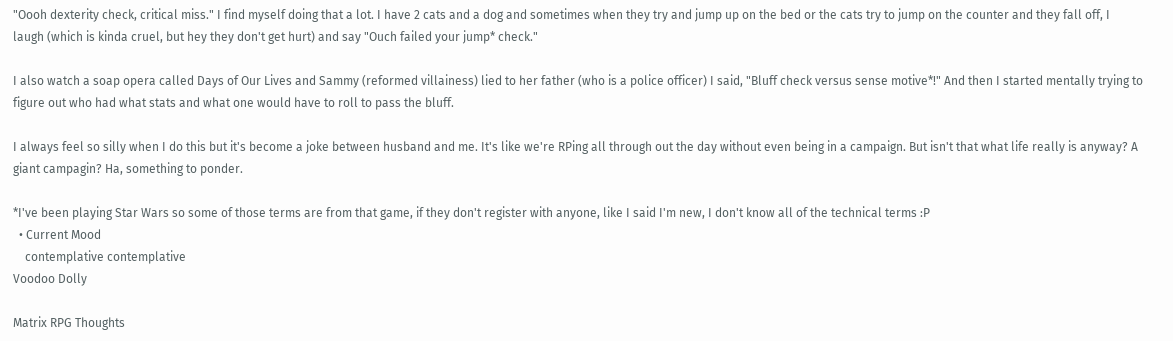"Oooh dexterity check, critical miss." I find myself doing that a lot. I have 2 cats and a dog and sometimes when they try and jump up on the bed or the cats try to jump on the counter and they fall off, I laugh (which is kinda cruel, but hey they don't get hurt) and say "Ouch failed your jump* check."

I also watch a soap opera called Days of Our Lives and Sammy (reformed villainess) lied to her father (who is a police officer) I said, "Bluff check versus sense motive*!" And then I started mentally trying to figure out who had what stats and what one would have to roll to pass the bluff.

I always feel so silly when I do this but it's become a joke between husband and me. It's like we're RPing all through out the day without even being in a campaign. But isn't that what life really is anyway? A giant campagin? Ha, something to ponder.

*I've been playing Star Wars so some of those terms are from that game, if they don't register with anyone, like I said I'm new, I don't know all of the technical terms :P
  • Current Mood
    contemplative contemplative
Voodoo Dolly

Matrix RPG Thoughts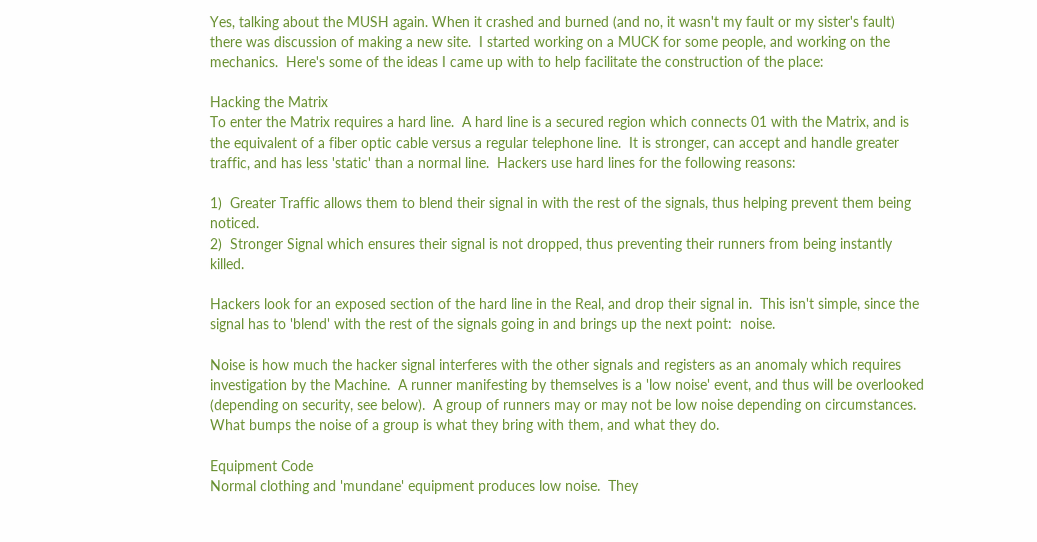Yes, talking about the MUSH again. When it crashed and burned (and no, it wasn't my fault or my sister's fault) there was discussion of making a new site.  I started working on a MUCK for some people, and working on the mechanics.  Here's some of the ideas I came up with to help facilitate the construction of the place:

Hacking the Matrix
To enter the Matrix requires a hard line.  A hard line is a secured region which connects 01 with the Matrix, and is the equivalent of a fiber optic cable versus a regular telephone line.  It is stronger, can accept and handle greater traffic, and has less 'static' than a normal line.  Hackers use hard lines for the following reasons:

1)  Greater Traffic allows them to blend their signal in with the rest of the signals, thus helping prevent them being noticed.
2)  Stronger Signal which ensures their signal is not dropped, thus preventing their runners from being instantly killed.

Hackers look for an exposed section of the hard line in the Real, and drop their signal in.  This isn't simple, since the signal has to 'blend' with the rest of the signals going in and brings up the next point:  noise.

Noise is how much the hacker signal interferes with the other signals and registers as an anomaly which requires investigation by the Machine.  A runner manifesting by themselves is a 'low noise' event, and thus will be overlooked (depending on security, see below).  A group of runners may or may not be low noise depending on circumstances.  What bumps the noise of a group is what they bring with them, and what they do.

Equipment Code
Normal clothing and 'mundane' equipment produces low noise.  They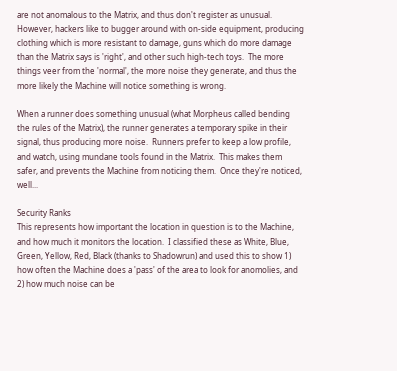are not anomalous to the Matrix, and thus don't register as unusual.  However, hackers like to bugger around with on-side equipment, producing clothing which is more resistant to damage, guns which do more damage than the Matrix says is 'right', and other such high-tech toys.  The more things veer from the 'normal', the more noise they generate, and thus the more likely the Machine will notice something is wrong.

When a runner does something unusual (what Morpheus called bending the rules of the Matrix), the runner generates a temporary spike in their signal, thus producing more noise.  Runners prefer to keep a low profile, and watch, using mundane tools found in the Matrix.  This makes them safer, and prevents the Machine from noticing them.  Once they're noticed, well...

Security Ranks
This represents how important the location in question is to the Machine, and how much it monitors the location.  I classified these as White, Blue, Green, Yellow, Red, Black (thanks to Shadowrun) and used this to show 1) how often the Machine does a 'pass' of the area to look for anomolies, and 2) how much noise can be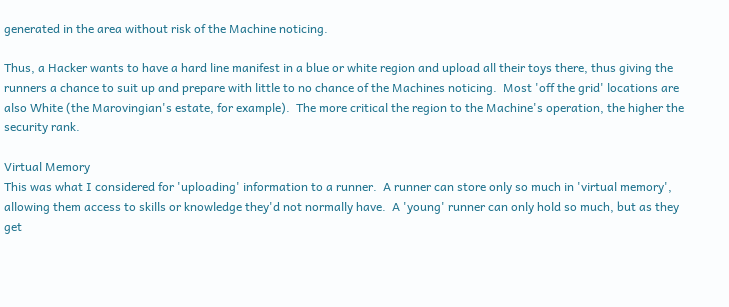generated in the area without risk of the Machine noticing.

Thus, a Hacker wants to have a hard line manifest in a blue or white region and upload all their toys there, thus giving the runners a chance to suit up and prepare with little to no chance of the Machines noticing.  Most 'off the grid' locations are also White (the Marovingian's estate, for example).  The more critical the region to the Machine's operation, the higher the security rank.

Virtual Memory
This was what I considered for 'uploading' information to a runner.  A runner can store only so much in 'virtual memory', allowing them access to skills or knowledge they'd not normally have.  A 'young' runner can only hold so much, but as they get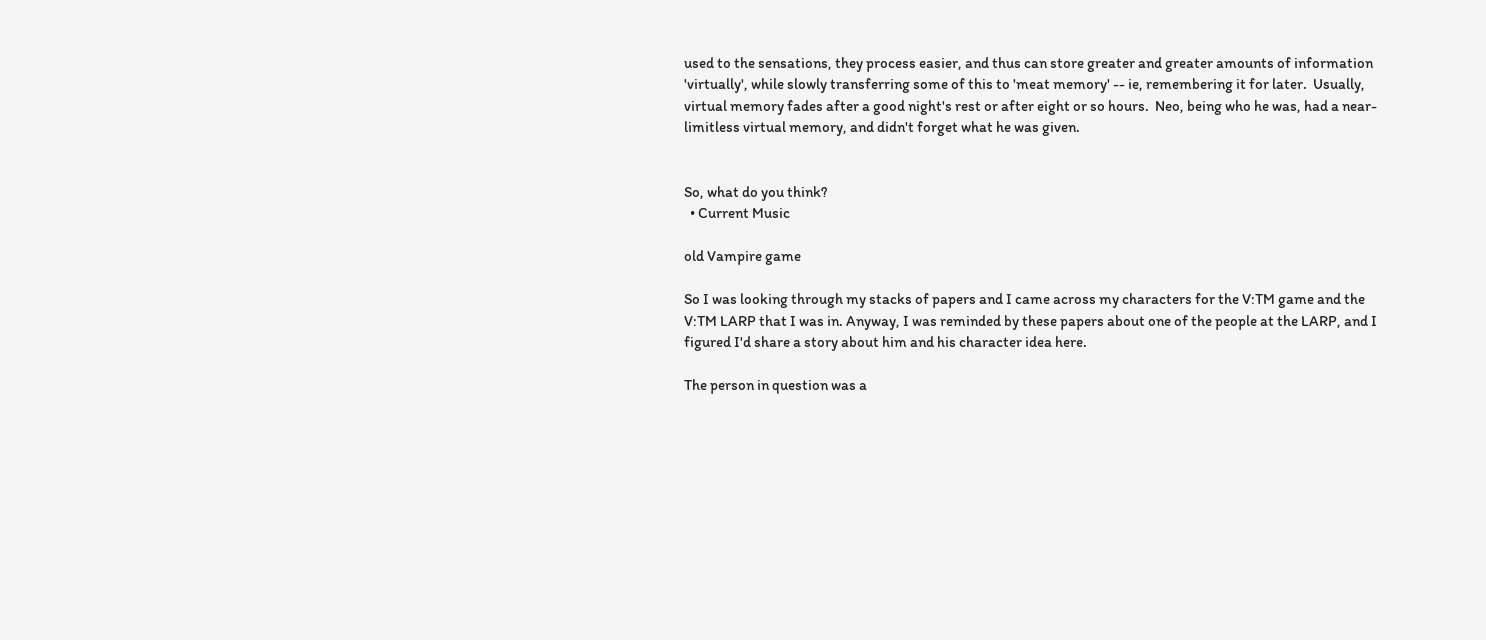used to the sensations, they process easier, and thus can store greater and greater amounts of information 'virtually', while slowly transferring some of this to 'meat memory' -- ie, remembering it for later.  Usually, virtual memory fades after a good night's rest or after eight or so hours.  Neo, being who he was, had a near-limitless virtual memory, and didn't forget what he was given.


So, what do you think?
  • Current Music

old Vampire game

So I was looking through my stacks of papers and I came across my characters for the V:TM game and the V:TM LARP that I was in. Anyway, I was reminded by these papers about one of the people at the LARP, and I figured I'd share a story about him and his character idea here.

The person in question was a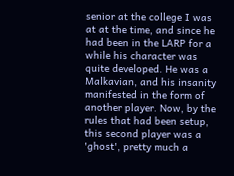senior at the college I was at at the time, and since he had been in the LARP for a while his character was quite developed. He was a Malkavian, and his insanity manifested in the form of another player. Now, by the rules that had been setup, this second player was a 'ghost', pretty much a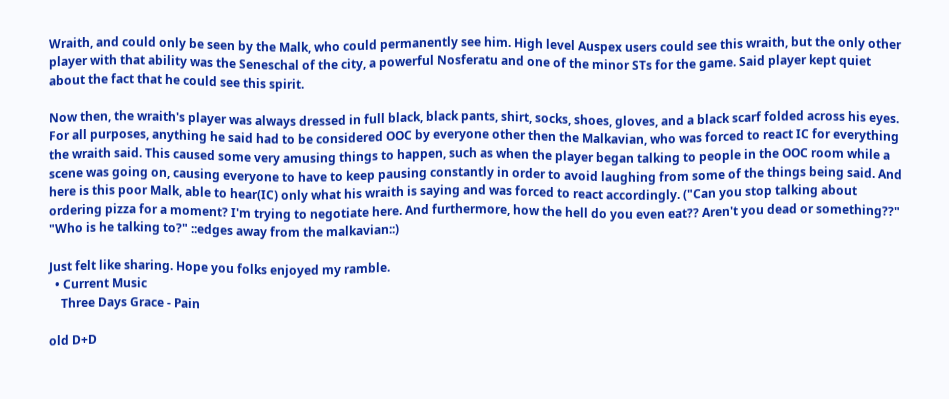Wraith, and could only be seen by the Malk, who could permanently see him. High level Auspex users could see this wraith, but the only other player with that ability was the Seneschal of the city, a powerful Nosferatu and one of the minor STs for the game. Said player kept quiet about the fact that he could see this spirit.

Now then, the wraith's player was always dressed in full black, black pants, shirt, socks, shoes, gloves, and a black scarf folded across his eyes. For all purposes, anything he said had to be considered OOC by everyone other then the Malkavian, who was forced to react IC for everything the wraith said. This caused some very amusing things to happen, such as when the player began talking to people in the OOC room while a scene was going on, causing everyone to have to keep pausing constantly in order to avoid laughing from some of the things being said. And here is this poor Malk, able to hear(IC) only what his wraith is saying and was forced to react accordingly. ("Can you stop talking about ordering pizza for a moment? I'm trying to negotiate here. And furthermore, how the hell do you even eat?? Aren't you dead or something??" "Who is he talking to?" ::edges away from the malkavian::)

Just felt like sharing. Hope you folks enjoyed my ramble.
  • Current Music
    Three Days Grace - Pain

old D+D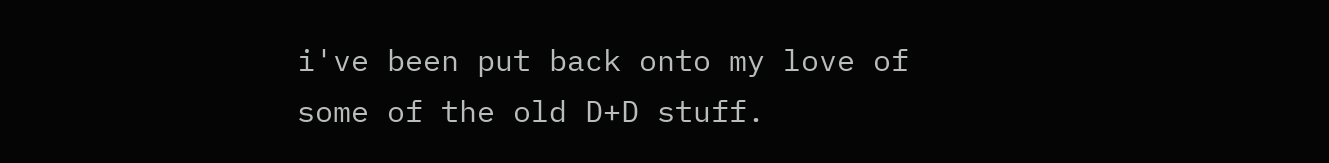i've been put back onto my love of some of the old D+D stuff.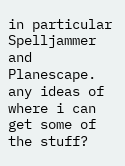in particular Spelljammer and Planescape.
any ideas of where i can get some of the stuff?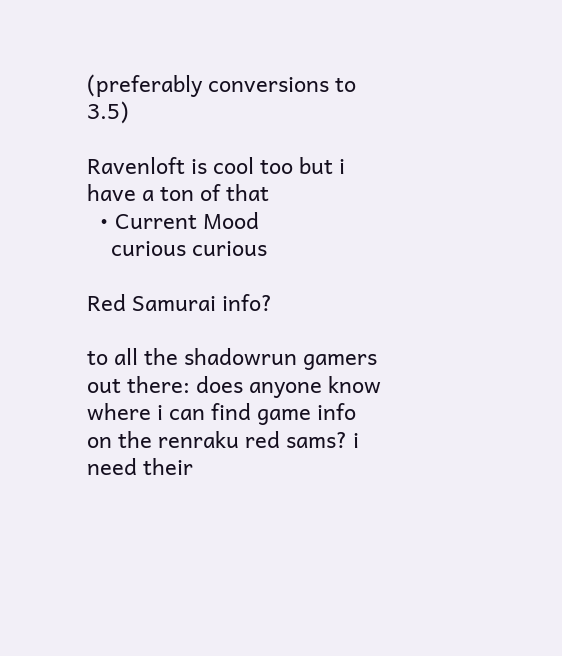(preferably conversions to 3.5)

Ravenloft is cool too but i have a ton of that
  • Current Mood
    curious curious

Red Samurai info?

to all the shadowrun gamers out there: does anyone know where i can find game info on the renraku red sams? i need their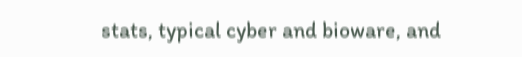stats, typical cyber and bioware, and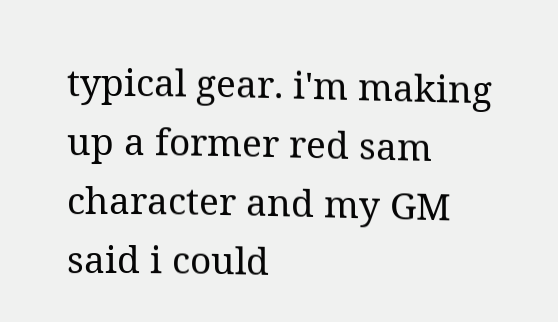typical gear. i'm making up a former red sam character and my GM said i could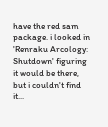have the red sam package. i looked in 'Renraku Arcology: Shutdown' figuring it would be there, but i couldn't find it...